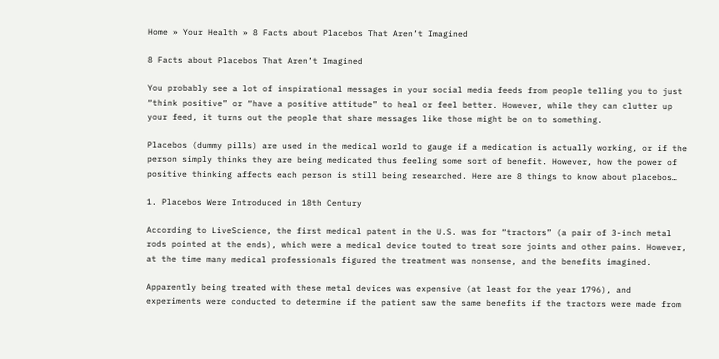Home » Your Health » 8 Facts about Placebos That Aren’t Imagined

8 Facts about Placebos That Aren’t Imagined

You probably see a lot of inspirational messages in your social media feeds from people telling you to just “think positive” or “have a positive attitude” to heal or feel better. However, while they can clutter up your feed, it turns out the people that share messages like those might be on to something.

Placebos (dummy pills) are used in the medical world to gauge if a medication is actually working, or if the person simply thinks they are being medicated thus feeling some sort of benefit. However, how the power of positive thinking affects each person is still being researched. Here are 8 things to know about placebos…

1. Placebos Were Introduced in 18th Century

According to LiveScience, the first medical patent in the U.S. was for “tractors” (a pair of 3-inch metal rods pointed at the ends), which were a medical device touted to treat sore joints and other pains. However, at the time many medical professionals figured the treatment was nonsense, and the benefits imagined.

Apparently being treated with these metal devices was expensive (at least for the year 1796), and experiments were conducted to determine if the patient saw the same benefits if the tractors were made from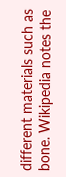different materials such as bone. Wikipedia notes the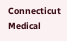Connecticut Medical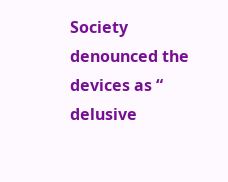Society denounced the devices as “ delusive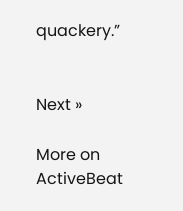quackery.”


Next »

More on ActiveBeat